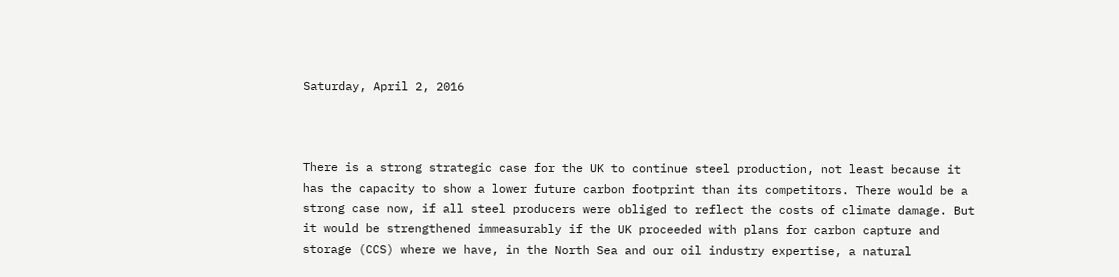Saturday, April 2, 2016



There is a strong strategic case for the UK to continue steel production, not least because it has the capacity to show a lower future carbon footprint than its competitors. There would be a strong case now, if all steel producers were obliged to reflect the costs of climate damage. But it would be strengthened immeasurably if the UK proceeded with plans for carbon capture and storage (CCS) where we have, in the North Sea and our oil industry expertise, a natural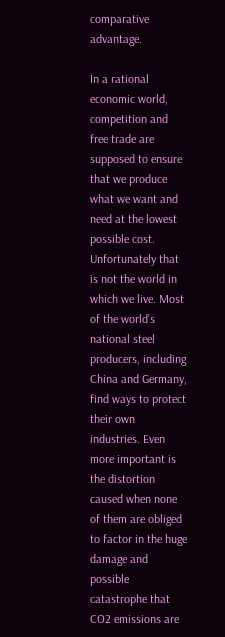comparative advantage.

In a rational economic world, competition and free trade are supposed to ensure that we produce what we want and need at the lowest possible cost. Unfortunately that is not the world in which we live. Most of the world’s national steel producers, including China and Germany, find ways to protect their own industries. Even more important is the distortion caused when none of them are obliged to factor in the huge damage and possible catastrophe that CO2 emissions are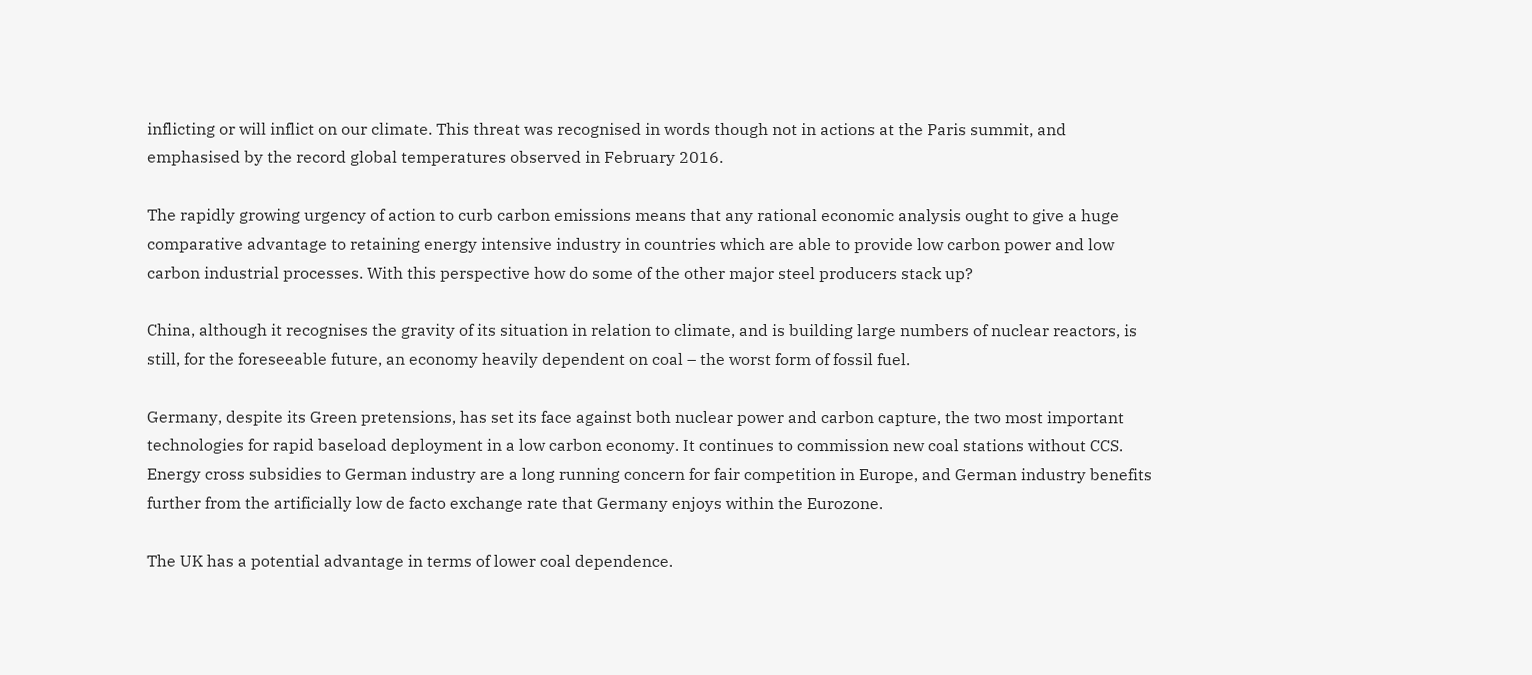inflicting or will inflict on our climate. This threat was recognised in words though not in actions at the Paris summit, and emphasised by the record global temperatures observed in February 2016.

The rapidly growing urgency of action to curb carbon emissions means that any rational economic analysis ought to give a huge comparative advantage to retaining energy intensive industry in countries which are able to provide low carbon power and low carbon industrial processes. With this perspective how do some of the other major steel producers stack up?

China, although it recognises the gravity of its situation in relation to climate, and is building large numbers of nuclear reactors, is still, for the foreseeable future, an economy heavily dependent on coal – the worst form of fossil fuel.

Germany, despite its Green pretensions, has set its face against both nuclear power and carbon capture, the two most important technologies for rapid baseload deployment in a low carbon economy. It continues to commission new coal stations without CCS. Energy cross subsidies to German industry are a long running concern for fair competition in Europe, and German industry benefits further from the artificially low de facto exchange rate that Germany enjoys within the Eurozone.

The UK has a potential advantage in terms of lower coal dependence.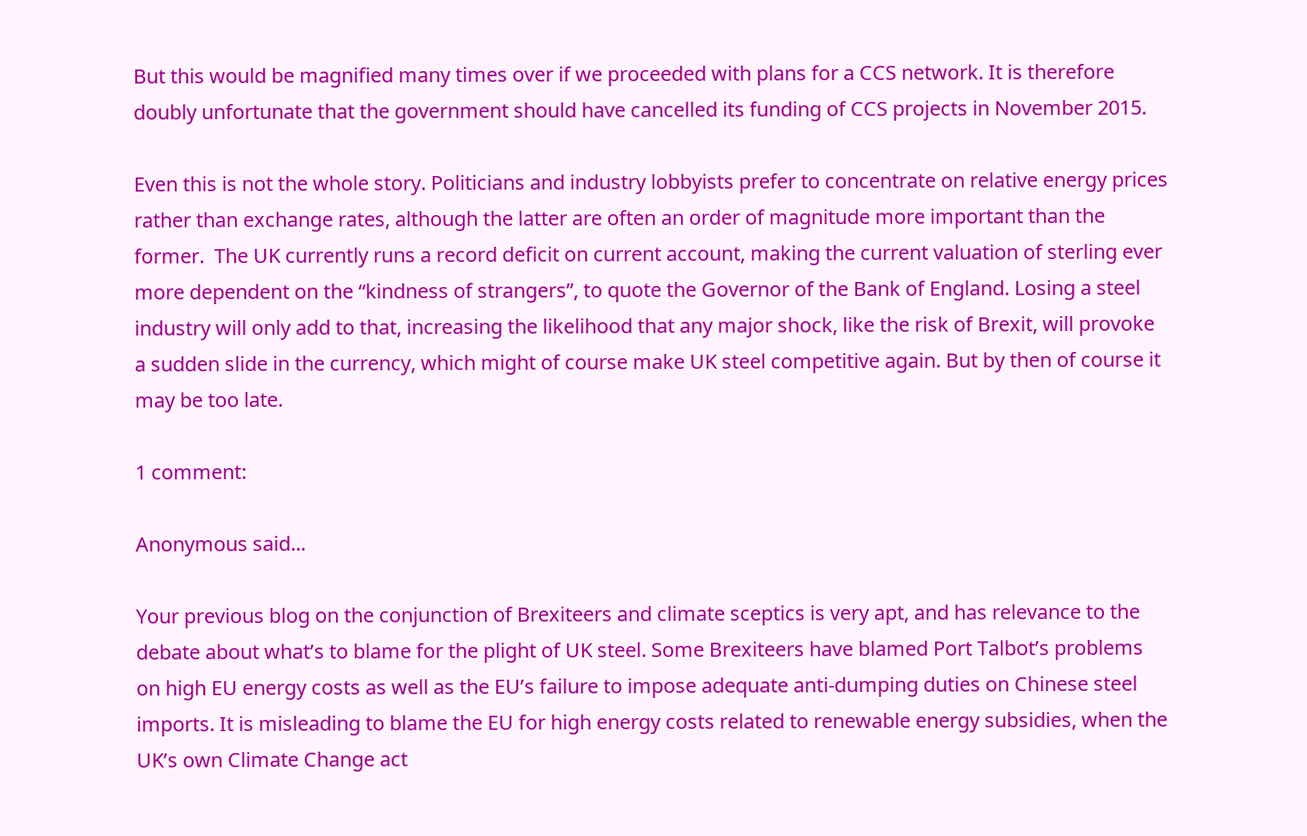But this would be magnified many times over if we proceeded with plans for a CCS network. It is therefore doubly unfortunate that the government should have cancelled its funding of CCS projects in November 2015.

Even this is not the whole story. Politicians and industry lobbyists prefer to concentrate on relative energy prices rather than exchange rates, although the latter are often an order of magnitude more important than the former.  The UK currently runs a record deficit on current account, making the current valuation of sterling ever more dependent on the “kindness of strangers”, to quote the Governor of the Bank of England. Losing a steel industry will only add to that, increasing the likelihood that any major shock, like the risk of Brexit, will provoke a sudden slide in the currency, which might of course make UK steel competitive again. But by then of course it may be too late.

1 comment:

Anonymous said...

Your previous blog on the conjunction of Brexiteers and climate sceptics is very apt, and has relevance to the debate about what’s to blame for the plight of UK steel. Some Brexiteers have blamed Port Talbot’s problems on high EU energy costs as well as the EU’s failure to impose adequate anti-dumping duties on Chinese steel imports. It is misleading to blame the EU for high energy costs related to renewable energy subsidies, when the UK’s own Climate Change act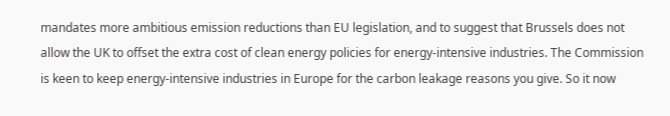mandates more ambitious emission reductions than EU legislation, and to suggest that Brussels does not allow the UK to offset the extra cost of clean energy policies for energy-intensive industries. The Commission is keen to keep energy-intensive industries in Europe for the carbon leakage reasons you give. So it now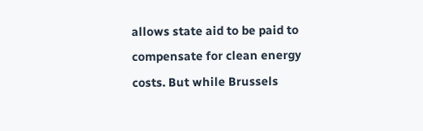allows state aid to be paid to compensate for clean energy costs. But while Brussels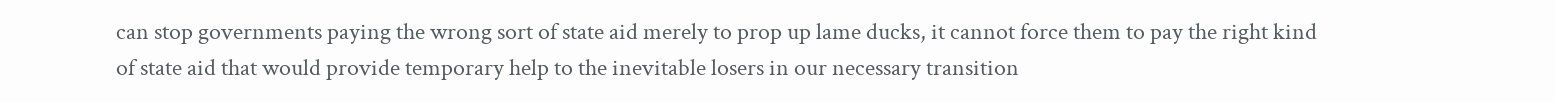can stop governments paying the wrong sort of state aid merely to prop up lame ducks, it cannot force them to pay the right kind of state aid that would provide temporary help to the inevitable losers in our necessary transition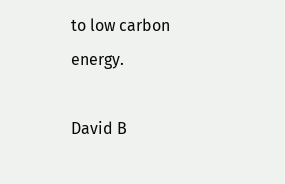to low carbon energy.

David B